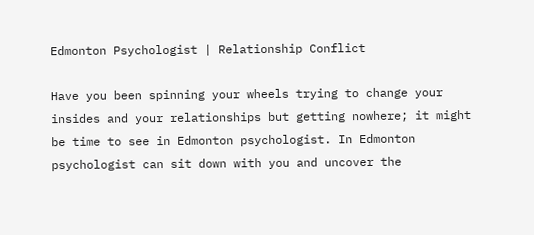Edmonton Psychologist | Relationship Conflict

Have you been spinning your wheels trying to change your insides and your relationships but getting nowhere; it might be time to see in Edmonton psychologist. In Edmonton psychologist can sit down with you and uncover the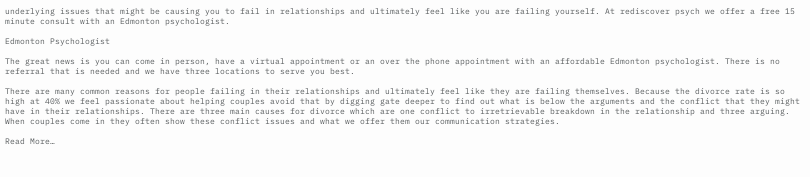underlying issues that might be causing you to fail in relationships and ultimately feel like you are failing yourself. At rediscover psych we offer a free 15 minute consult with an Edmonton psychologist.

Edmonton Psychologist

The great news is you can come in person, have a virtual appointment or an over the phone appointment with an affordable Edmonton psychologist. There is no referral that is needed and we have three locations to serve you best.

There are many common reasons for people failing in their relationships and ultimately feel like they are failing themselves. Because the divorce rate is so high at 40% we feel passionate about helping couples avoid that by digging gate deeper to find out what is below the arguments and the conflict that they might have in their relationships. There are three main causes for divorce which are one conflict to irretrievable breakdown in the relationship and three arguing. When couples come in they often show these conflict issues and what we offer them our communication strategies.

Read More…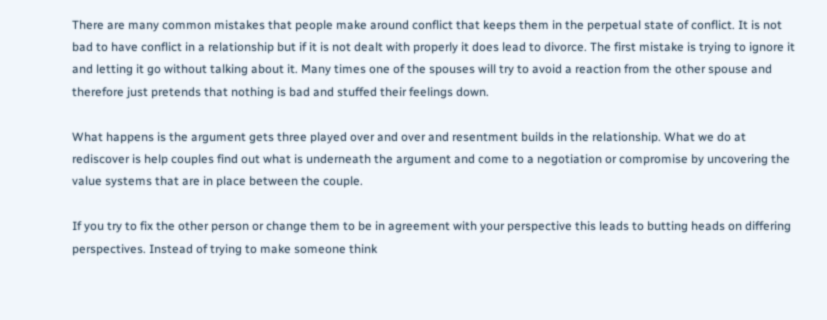There are many common mistakes that people make around conflict that keeps them in the perpetual state of conflict. It is not bad to have conflict in a relationship but if it is not dealt with properly it does lead to divorce. The first mistake is trying to ignore it and letting it go without talking about it. Many times one of the spouses will try to avoid a reaction from the other spouse and therefore just pretends that nothing is bad and stuffed their feelings down.

What happens is the argument gets three played over and over and resentment builds in the relationship. What we do at rediscover is help couples find out what is underneath the argument and come to a negotiation or compromise by uncovering the value systems that are in place between the couple.

If you try to fix the other person or change them to be in agreement with your perspective this leads to butting heads on differing perspectives. Instead of trying to make someone think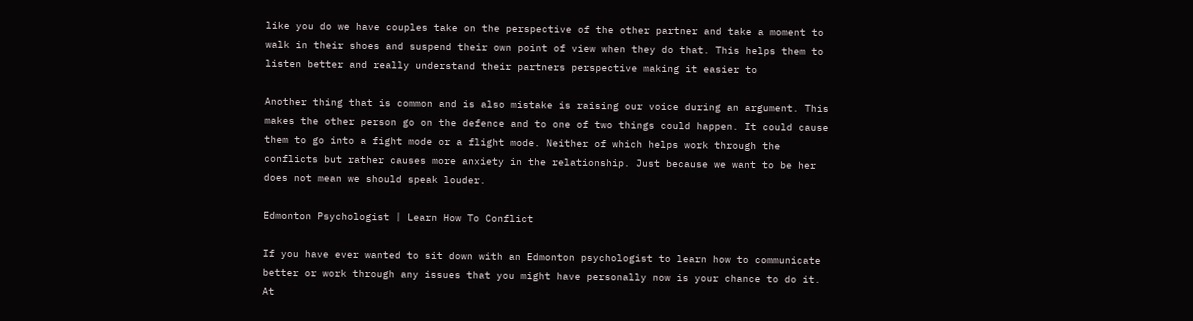like you do we have couples take on the perspective of the other partner and take a moment to walk in their shoes and suspend their own point of view when they do that. This helps them to listen better and really understand their partners perspective making it easier to

Another thing that is common and is also mistake is raising our voice during an argument. This makes the other person go on the defence and to one of two things could happen. It could cause them to go into a fight mode or a flight mode. Neither of which helps work through the conflicts but rather causes more anxiety in the relationship. Just because we want to be her does not mean we should speak louder.

Edmonton Psychologist | Learn How To Conflict

If you have ever wanted to sit down with an Edmonton psychologist to learn how to communicate better or work through any issues that you might have personally now is your chance to do it. At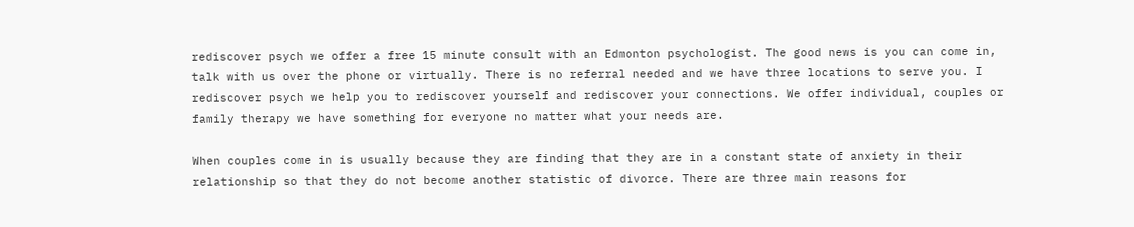rediscover psych we offer a free 15 minute consult with an Edmonton psychologist. The good news is you can come in, talk with us over the phone or virtually. There is no referral needed and we have three locations to serve you. I rediscover psych we help you to rediscover yourself and rediscover your connections. We offer individual, couples or family therapy we have something for everyone no matter what your needs are.

When couples come in is usually because they are finding that they are in a constant state of anxiety in their relationship so that they do not become another statistic of divorce. There are three main reasons for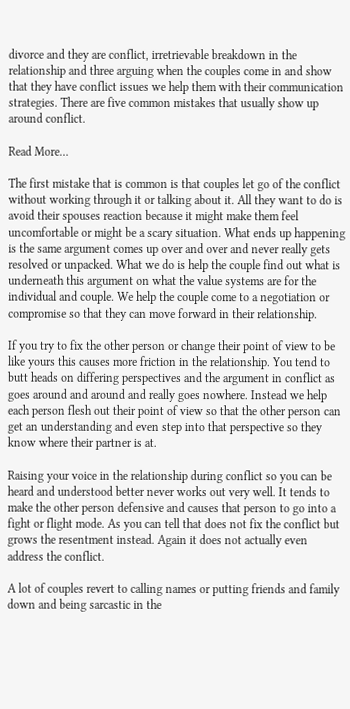divorce and they are conflict, irretrievable breakdown in the relationship and three arguing when the couples come in and show that they have conflict issues we help them with their communication strategies. There are five common mistakes that usually show up around conflict.

Read More…

The first mistake that is common is that couples let go of the conflict without working through it or talking about it. All they want to do is avoid their spouses reaction because it might make them feel uncomfortable or might be a scary situation. What ends up happening is the same argument comes up over and over and never really gets resolved or unpacked. What we do is help the couple find out what is underneath this argument on what the value systems are for the individual and couple. We help the couple come to a negotiation or compromise so that they can move forward in their relationship.

If you try to fix the other person or change their point of view to be like yours this causes more friction in the relationship. You tend to butt heads on differing perspectives and the argument in conflict as goes around and around and really goes nowhere. Instead we help each person flesh out their point of view so that the other person can get an understanding and even step into that perspective so they know where their partner is at.

Raising your voice in the relationship during conflict so you can be heard and understood better never works out very well. It tends to make the other person defensive and causes that person to go into a fight or flight mode. As you can tell that does not fix the conflict but grows the resentment instead. Again it does not actually even address the conflict.

A lot of couples revert to calling names or putting friends and family down and being sarcastic in the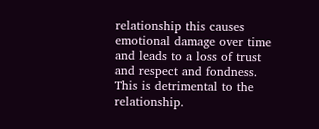relationship this causes emotional damage over time and leads to a loss of trust and respect and fondness. This is detrimental to the relationship.